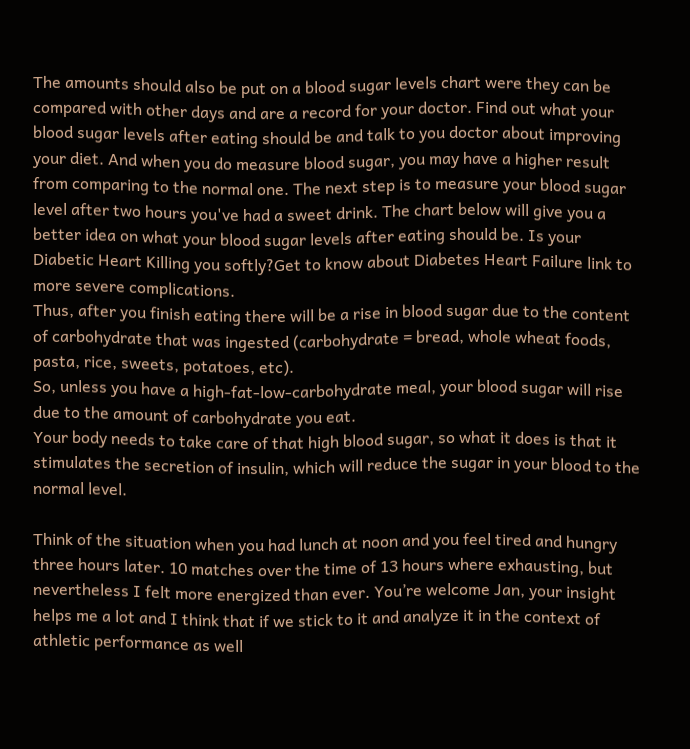The amounts should also be put on a blood sugar levels chart were they can be compared with other days and are a record for your doctor. Find out what your blood sugar levels after eating should be and talk to you doctor about improving your diet. And when you do measure blood sugar, you may have a higher result from comparing to the normal one. The next step is to measure your blood sugar level after two hours you've had a sweet drink. The chart below will give you a better idea on what your blood sugar levels after eating should be. Is your Diabetic Heart Killing you softly?Get to know about Diabetes Heart Failure link to more severe complications.
Thus, after you finish eating there will be a rise in blood sugar due to the content of carbohydrate that was ingested (carbohydrate = bread, whole wheat foods, pasta, rice, sweets, potatoes, etc).
So, unless you have a high-fat-low-carbohydrate meal, your blood sugar will rise due to the amount of carbohydrate you eat.
Your body needs to take care of that high blood sugar, so what it does is that it stimulates the secretion of insulin, which will reduce the sugar in your blood to the normal level.

Think of the situation when you had lunch at noon and you feel tired and hungry three hours later. 10 matches over the time of 13 hours where exhausting, but nevertheless I felt more energized than ever. You’re welcome Jan, your insight helps me a lot and I think that if we stick to it and analyze it in the context of athletic performance as well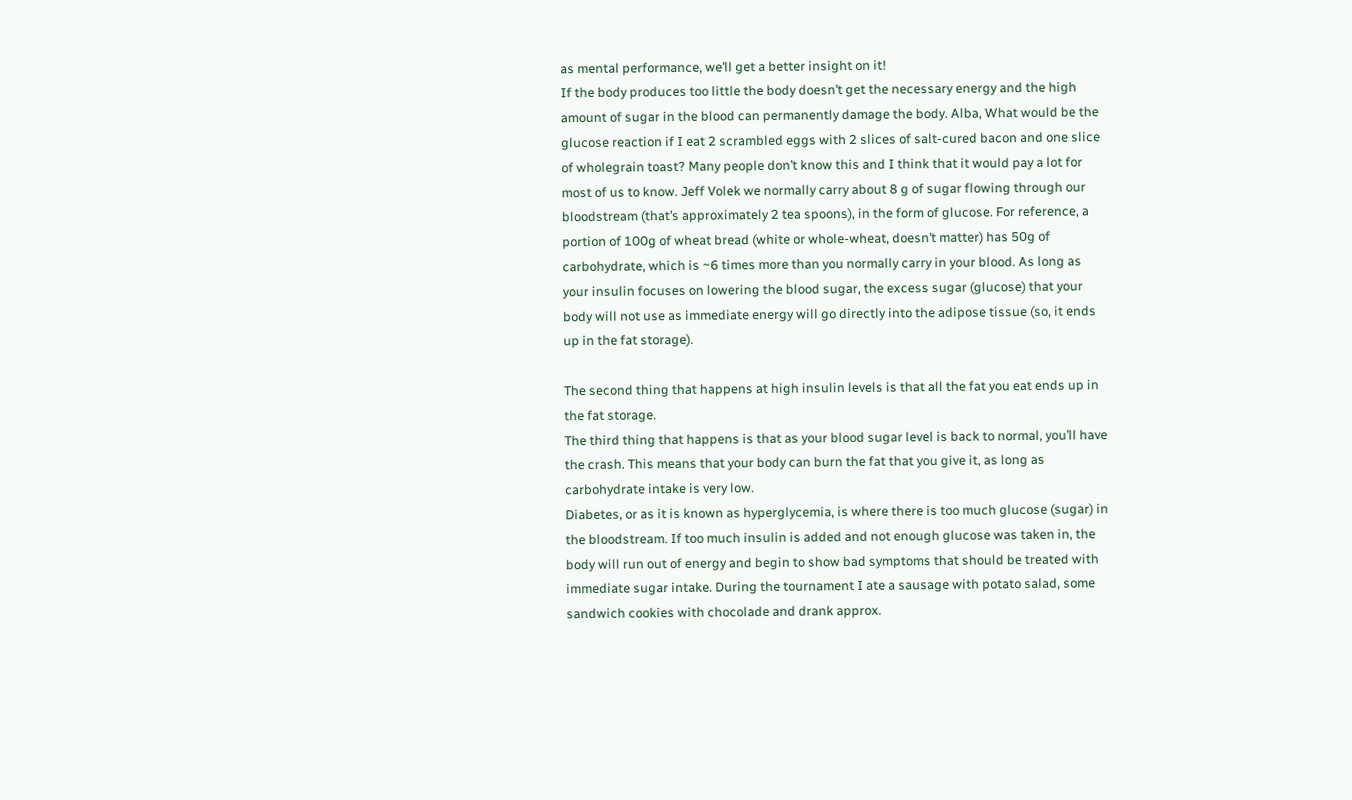as mental performance, we’ll get a better insight on it!
If the body produces too little the body doesn’t get the necessary energy and the high amount of sugar in the blood can permanently damage the body. Alba, What would be the glucose reaction if I eat 2 scrambled eggs with 2 slices of salt-cured bacon and one slice of wholegrain toast? Many people don’t know this and I think that it would pay a lot for most of us to know. Jeff Volek we normally carry about 8 g of sugar flowing through our bloodstream (that’s approximately 2 tea spoons), in the form of glucose. For reference, a portion of 100g of wheat bread (white or whole-wheat, doesn’t matter) has 50g of carbohydrate, which is ~6 times more than you normally carry in your blood. As long as your insulin focuses on lowering the blood sugar, the excess sugar (glucose) that your body will not use as immediate energy will go directly into the adipose tissue (so, it ends up in the fat storage).

The second thing that happens at high insulin levels is that all the fat you eat ends up in the fat storage.
The third thing that happens is that as your blood sugar level is back to normal, you’ll have the crash. This means that your body can burn the fat that you give it, as long as carbohydrate intake is very low.
Diabetes, or as it is known as hyperglycemia, is where there is too much glucose (sugar) in the bloodstream. If too much insulin is added and not enough glucose was taken in, the body will run out of energy and begin to show bad symptoms that should be treated with immediate sugar intake. During the tournament I ate a sausage with potato salad, some sandwich cookies with chocolade and drank approx.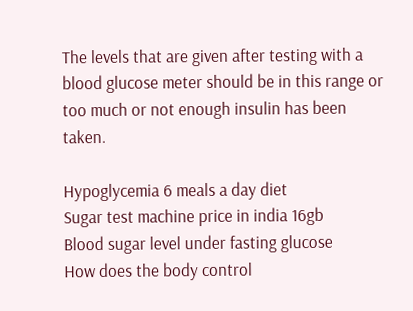The levels that are given after testing with a blood glucose meter should be in this range or too much or not enough insulin has been taken.

Hypoglycemia 6 meals a day diet
Sugar test machine price in india 16gb
Blood sugar level under fasting glucose
How does the body control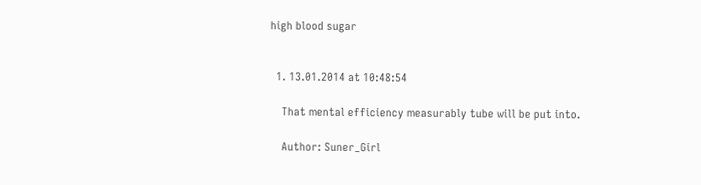high blood sugar


  1. 13.01.2014 at 10:48:54

    That mental efficiency measurably tube will be put into.

    Author: Suner_Girl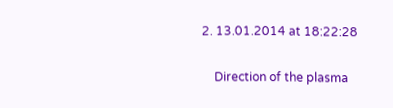2. 13.01.2014 at 18:22:28

    Direction of the plasma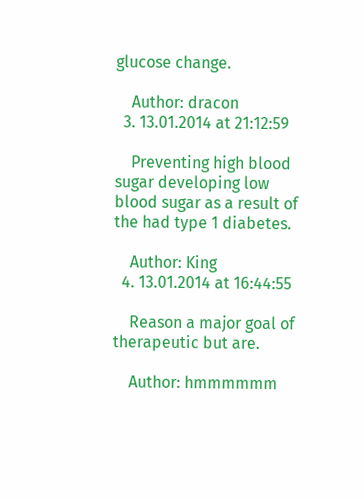glucose change.

    Author: dracon
  3. 13.01.2014 at 21:12:59

    Preventing high blood sugar developing low blood sugar as a result of the had type 1 diabetes.

    Author: King
  4. 13.01.2014 at 16:44:55

    Reason a major goal of therapeutic but are.

    Author: hmmmmmm